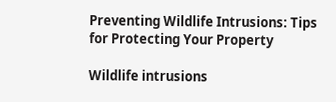Preventing Wildlife Intrusions: Tips for Protecting Your Property

Wildlife intrusions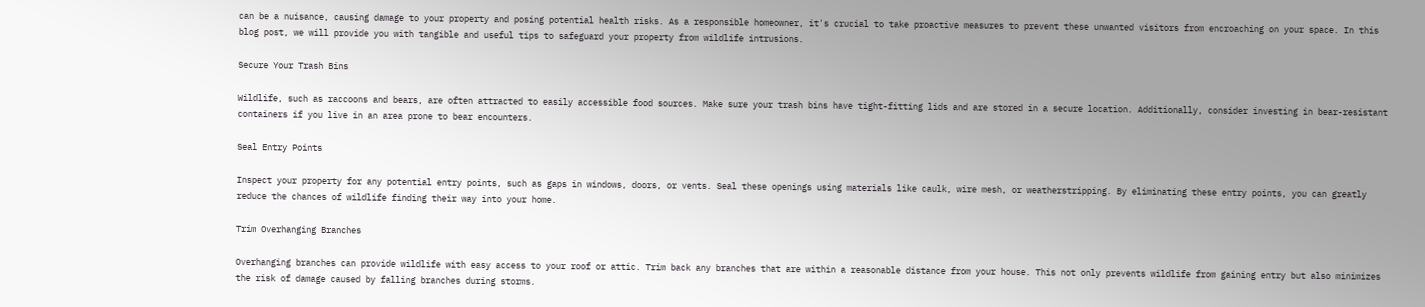can be a nuisance, causing damage to your property and posing potential health risks. As a responsible homeowner, it's crucial to take proactive measures to prevent these unwanted visitors from encroaching on your space. In this blog post, we will provide you with tangible and useful tips to safeguard your property from wildlife intrusions.

Secure Your Trash Bins

Wildlife, such as raccoons and bears, are often attracted to easily accessible food sources. Make sure your trash bins have tight-fitting lids and are stored in a secure location. Additionally, consider investing in bear-resistant containers if you live in an area prone to bear encounters.

Seal Entry Points

Inspect your property for any potential entry points, such as gaps in windows, doors, or vents. Seal these openings using materials like caulk, wire mesh, or weatherstripping. By eliminating these entry points, you can greatly reduce the chances of wildlife finding their way into your home.

Trim Overhanging Branches

Overhanging branches can provide wildlife with easy access to your roof or attic. Trim back any branches that are within a reasonable distance from your house. This not only prevents wildlife from gaining entry but also minimizes the risk of damage caused by falling branches during storms.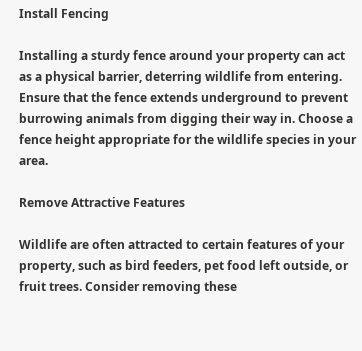Install Fencing

Installing a sturdy fence around your property can act as a physical barrier, deterring wildlife from entering. Ensure that the fence extends underground to prevent burrowing animals from digging their way in. Choose a fence height appropriate for the wildlife species in your area.

Remove Attractive Features

Wildlife are often attracted to certain features of your property, such as bird feeders, pet food left outside, or fruit trees. Consider removing these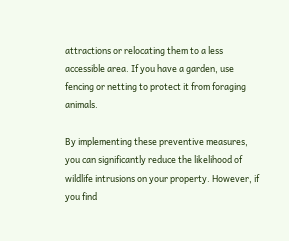attractions or relocating them to a less accessible area. If you have a garden, use fencing or netting to protect it from foraging animals.

By implementing these preventive measures, you can significantly reduce the likelihood of wildlife intrusions on your property. However, if you find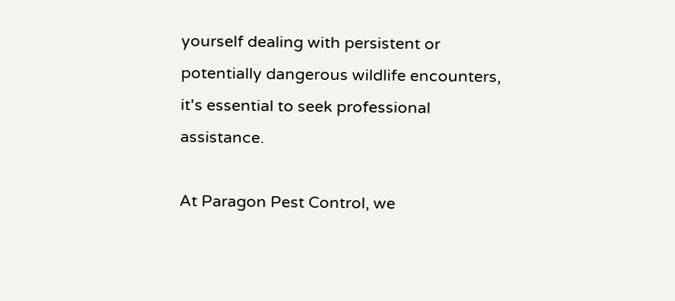yourself dealing with persistent or potentially dangerous wildlife encounters, it's essential to seek professional assistance.

At Paragon Pest Control, we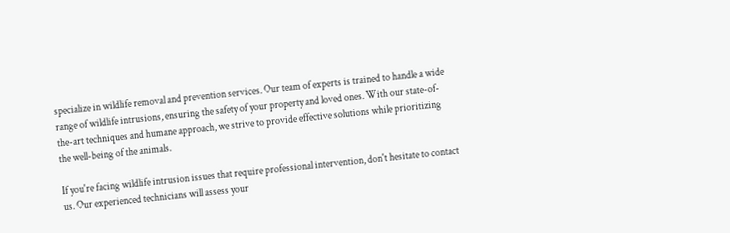specialize in wildlife removal and prevention services. Our team of experts is trained to handle a wide range of wildlife intrusions, ensuring the safety of your property and loved ones. With our state-of-the-art techniques and humane approach, we strive to provide effective solutions while prioritizing the well-being of the animals.

If you're facing wildlife intrusion issues that require professional intervention, don't hesitate to contact us. Our experienced technicians will assess your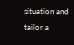situation and tailor a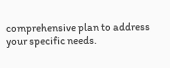comprehensive plan to address your specific needs.